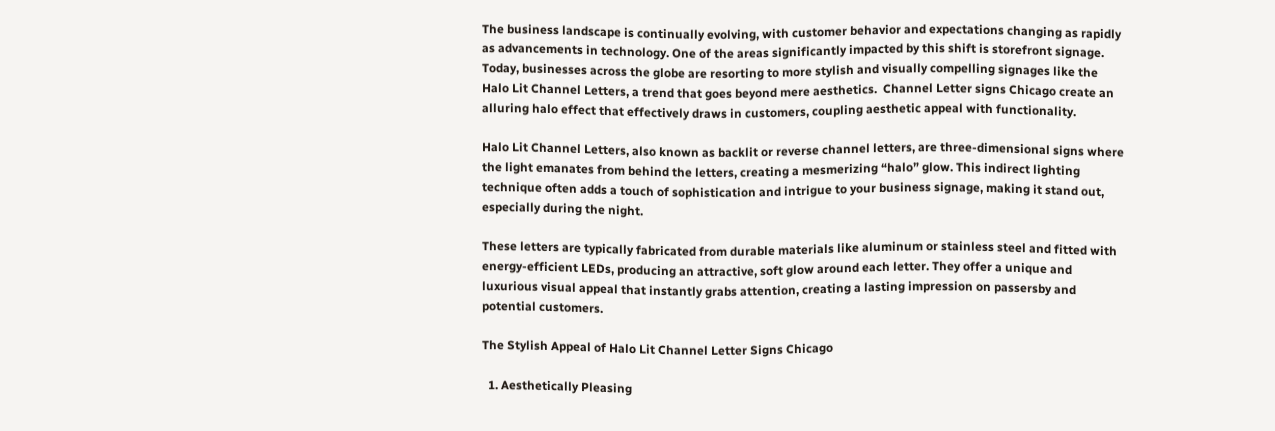The business landscape is continually evolving, with customer behavior and expectations changing as rapidly as advancements in technology. One of the areas significantly impacted by this shift is storefront signage. Today, businesses across the globe are resorting to more stylish and visually compelling signages like the Halo Lit Channel Letters, a trend that goes beyond mere aesthetics.  Channel Letter signs Chicago create an alluring halo effect that effectively draws in customers, coupling aesthetic appeal with functionality.

Halo Lit Channel Letters, also known as backlit or reverse channel letters, are three-dimensional signs where the light emanates from behind the letters, creating a mesmerizing “halo” glow. This indirect lighting technique often adds a touch of sophistication and intrigue to your business signage, making it stand out, especially during the night.

These letters are typically fabricated from durable materials like aluminum or stainless steel and fitted with energy-efficient LEDs, producing an attractive, soft glow around each letter. They offer a unique and luxurious visual appeal that instantly grabs attention, creating a lasting impression on passersby and potential customers.

The Stylish Appeal of Halo Lit Channel Letter Signs Chicago

  1. Aesthetically Pleasing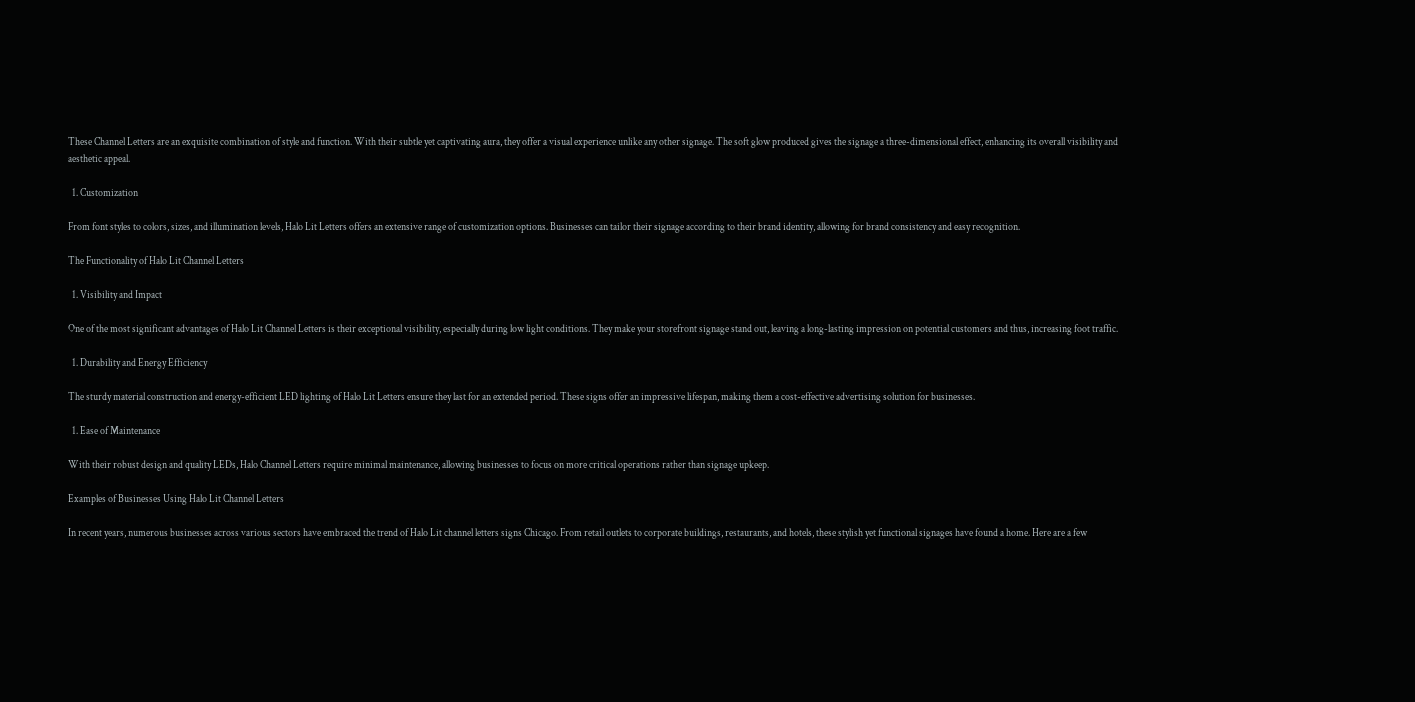These Channel Letters are an exquisite combination of style and function. With their subtle yet captivating aura, they offer a visual experience unlike any other signage. The soft glow produced gives the signage a three-dimensional effect, enhancing its overall visibility and aesthetic appeal.

  1. Customization

From font styles to colors, sizes, and illumination levels, Halo Lit Letters offers an extensive range of customization options. Businesses can tailor their signage according to their brand identity, allowing for brand consistency and easy recognition.

The Functionality of Halo Lit Channel Letters

  1. Visibility and Impact

One of the most significant advantages of Halo Lit Channel Letters is their exceptional visibility, especially during low light conditions. They make your storefront signage stand out, leaving a long-lasting impression on potential customers and thus, increasing foot traffic.

  1. Durability and Energy Efficiency

The sturdy material construction and energy-efficient LED lighting of Halo Lit Letters ensure they last for an extended period. These signs offer an impressive lifespan, making them a cost-effective advertising solution for businesses.

  1. Ease of Maintenance

With their robust design and quality LEDs, Halo Channel Letters require minimal maintenance, allowing businesses to focus on more critical operations rather than signage upkeep.

Examples of Businesses Using Halo Lit Channel Letters

In recent years, numerous businesses across various sectors have embraced the trend of Halo Lit channel letters signs Chicago. From retail outlets to corporate buildings, restaurants, and hotels, these stylish yet functional signages have found a home. Here are a few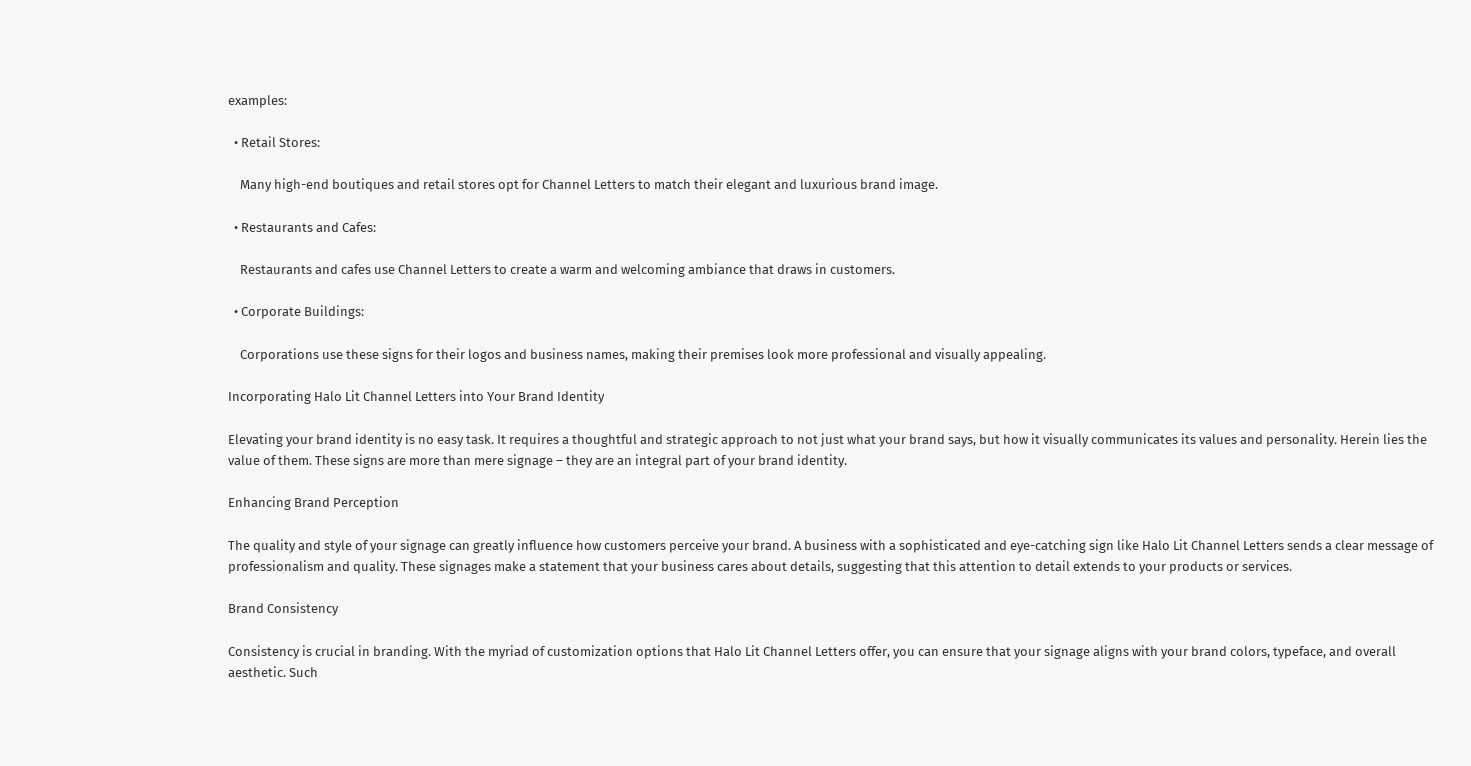examples:

  • Retail Stores:

    Many high-end boutiques and retail stores opt for Channel Letters to match their elegant and luxurious brand image.

  • Restaurants and Cafes:

    Restaurants and cafes use Channel Letters to create a warm and welcoming ambiance that draws in customers.

  • Corporate Buildings:

    Corporations use these signs for their logos and business names, making their premises look more professional and visually appealing.

Incorporating Halo Lit Channel Letters into Your Brand Identity

Elevating your brand identity is no easy task. It requires a thoughtful and strategic approach to not just what your brand says, but how it visually communicates its values and personality. Herein lies the value of them. These signs are more than mere signage – they are an integral part of your brand identity.

Enhancing Brand Perception

The quality and style of your signage can greatly influence how customers perceive your brand. A business with a sophisticated and eye-catching sign like Halo Lit Channel Letters sends a clear message of professionalism and quality. These signages make a statement that your business cares about details, suggesting that this attention to detail extends to your products or services.

Brand Consistency

Consistency is crucial in branding. With the myriad of customization options that Halo Lit Channel Letters offer, you can ensure that your signage aligns with your brand colors, typeface, and overall aesthetic. Such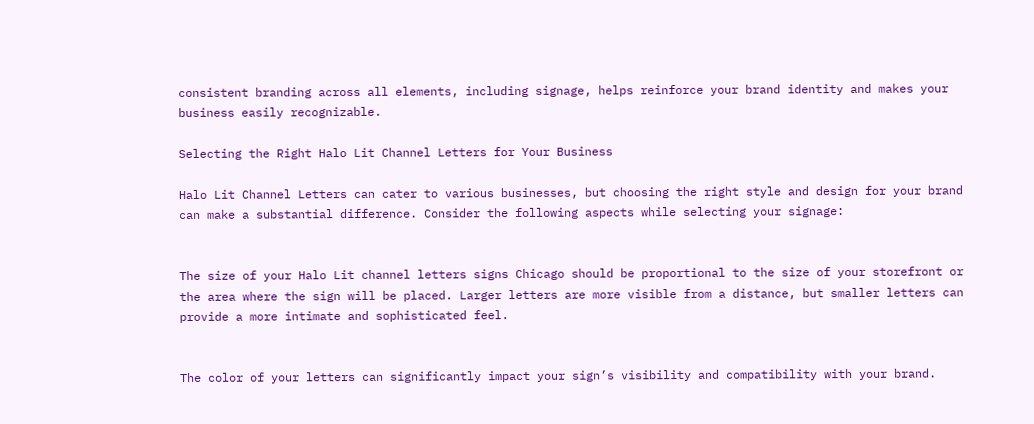consistent branding across all elements, including signage, helps reinforce your brand identity and makes your business easily recognizable.

Selecting the Right Halo Lit Channel Letters for Your Business

Halo Lit Channel Letters can cater to various businesses, but choosing the right style and design for your brand can make a substantial difference. Consider the following aspects while selecting your signage:


The size of your Halo Lit channel letters signs Chicago should be proportional to the size of your storefront or the area where the sign will be placed. Larger letters are more visible from a distance, but smaller letters can provide a more intimate and sophisticated feel.


The color of your letters can significantly impact your sign’s visibility and compatibility with your brand.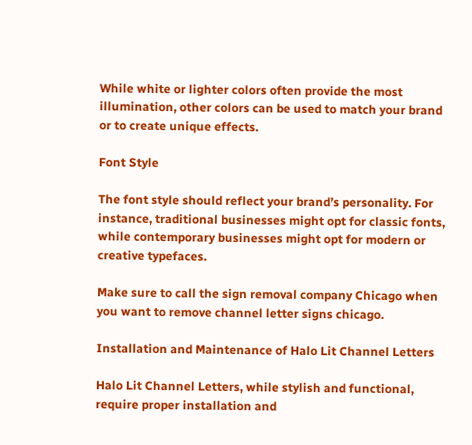While white or lighter colors often provide the most illumination, other colors can be used to match your brand or to create unique effects.

Font Style

The font style should reflect your brand’s personality. For instance, traditional businesses might opt for classic fonts, while contemporary businesses might opt for modern or creative typefaces.

Make sure to call the sign removal company Chicago when you want to remove channel letter signs chicago.

Installation and Maintenance of Halo Lit Channel Letters

Halo Lit Channel Letters, while stylish and functional, require proper installation and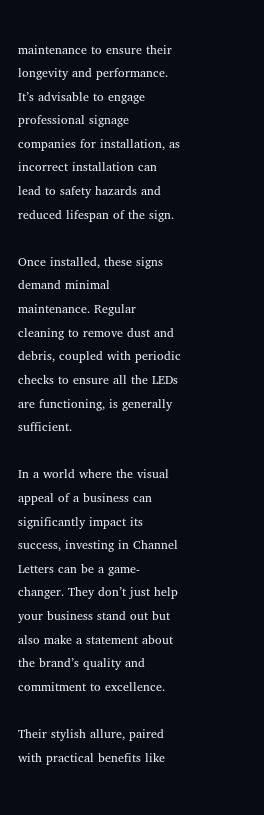maintenance to ensure their longevity and performance. It’s advisable to engage professional signage companies for installation, as incorrect installation can lead to safety hazards and reduced lifespan of the sign.

Once installed, these signs demand minimal maintenance. Regular cleaning to remove dust and debris, coupled with periodic checks to ensure all the LEDs are functioning, is generally sufficient.

In a world where the visual appeal of a business can significantly impact its success, investing in Channel Letters can be a game-changer. They don’t just help your business stand out but also make a statement about the brand’s quality and commitment to excellence.

Their stylish allure, paired with practical benefits like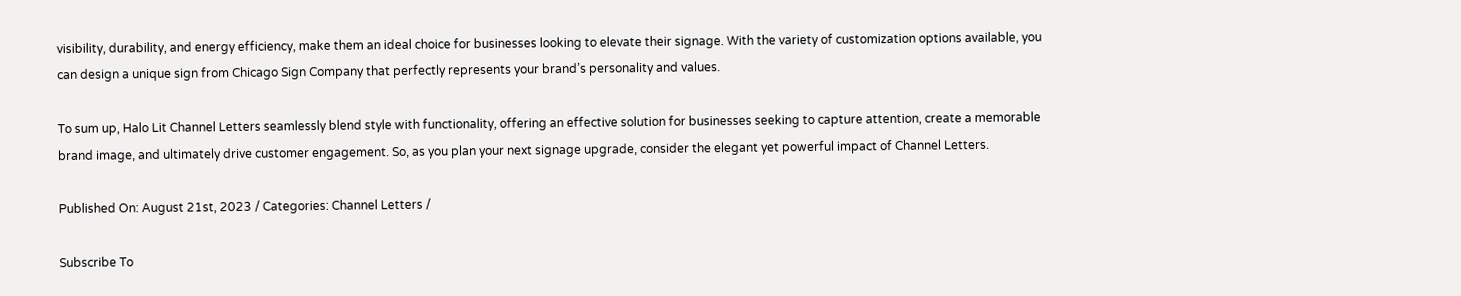visibility, durability, and energy efficiency, make them an ideal choice for businesses looking to elevate their signage. With the variety of customization options available, you can design a unique sign from Chicago Sign Company that perfectly represents your brand’s personality and values.

To sum up, Halo Lit Channel Letters seamlessly blend style with functionality, offering an effective solution for businesses seeking to capture attention, create a memorable brand image, and ultimately drive customer engagement. So, as you plan your next signage upgrade, consider the elegant yet powerful impact of Channel Letters.

Published On: August 21st, 2023 / Categories: Channel Letters /

Subscribe To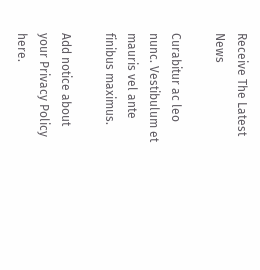Receive The Latest News

Curabitur ac leo nunc. Vestibulum et mauris vel ante finibus maximus.

Add notice about your Privacy Policy here.